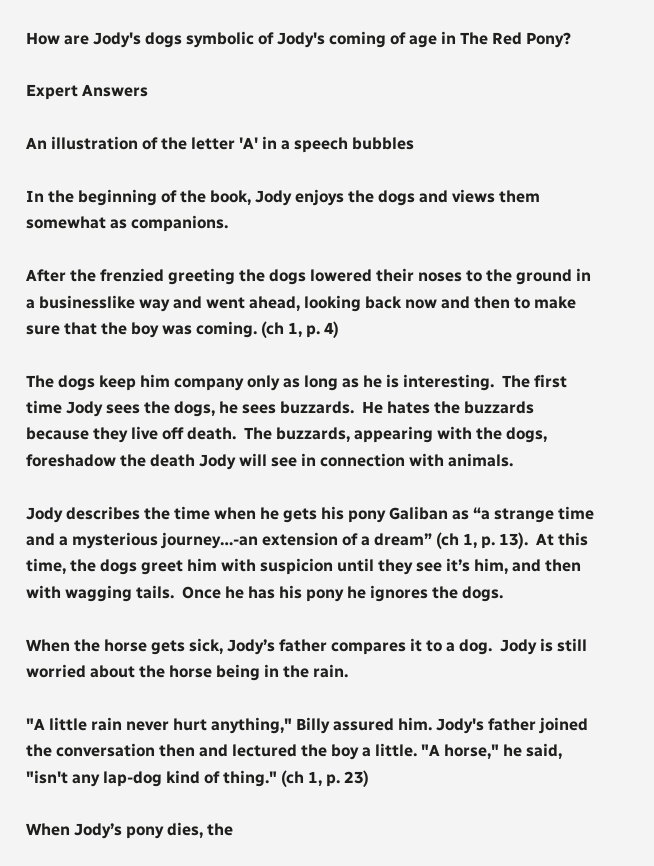How are Jody's dogs symbolic of Jody's coming of age in The Red Pony?

Expert Answers

An illustration of the letter 'A' in a speech bubbles

In the beginning of the book, Jody enjoys the dogs and views them somewhat as companions.

After the frenzied greeting the dogs lowered their noses to the ground in a businesslike way and went ahead, looking back now and then to make sure that the boy was coming. (ch 1, p. 4)

The dogs keep him company only as long as he is interesting.  The first time Jody sees the dogs, he sees buzzards.  He hates the buzzards because they live off death.  The buzzards, appearing with the dogs, foreshadow the death Jody will see in connection with animals.

Jody describes the time when he gets his pony Galiban as “a strange time and a mysterious journey…-an extension of a dream” (ch 1, p. 13).  At this time, the dogs greet him with suspicion until they see it’s him, and then with wagging tails.  Once he has his pony he ignores the dogs.

When the horse gets sick, Jody’s father compares it to a dog.  Jody is still worried about the horse being in the rain.

"A little rain never hurt anything," Billy assured him. Jody's father joined the conversation then and lectured the boy a little. "A horse," he said, "isn't any lap-dog kind of thing." (ch 1, p. 23)

When Jody’s pony dies, the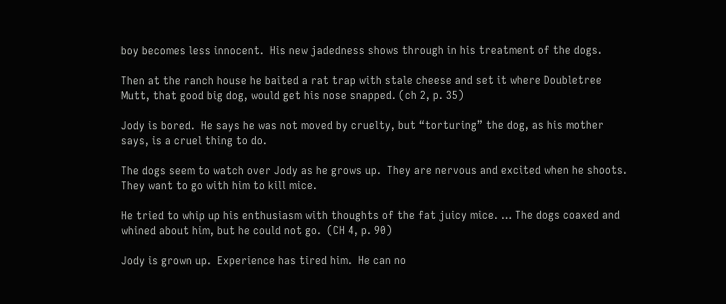boy becomes less innocent.  His new jadedness shows through in his treatment of the dogs.

Then at the ranch house he baited a rat trap with stale cheese and set it where Doubletree Mutt, that good big dog, would get his nose snapped. (ch 2, p. 35)

Jody is bored.  He says he was not moved by cruelty, but “torturing” the dog, as his mother says, is a cruel thing to do.

The dogs seem to watch over Jody as he grows up.  They are nervous and excited when he shoots.  They want to go with him to kill mice.

He tried to whip up his enthusiasm with thoughts of the fat juicy mice. … The dogs coaxed and whined about him, but he could not go.  (CH 4, p. 90)

Jody is grown up.  Experience has tired him.  He can no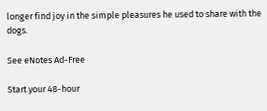longer find joy in the simple pleasures he used to share with the dogs.

See eNotes Ad-Free

Start your 48-hour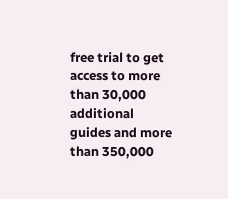free trial to get access to more than 30,000 additional guides and more than 350,000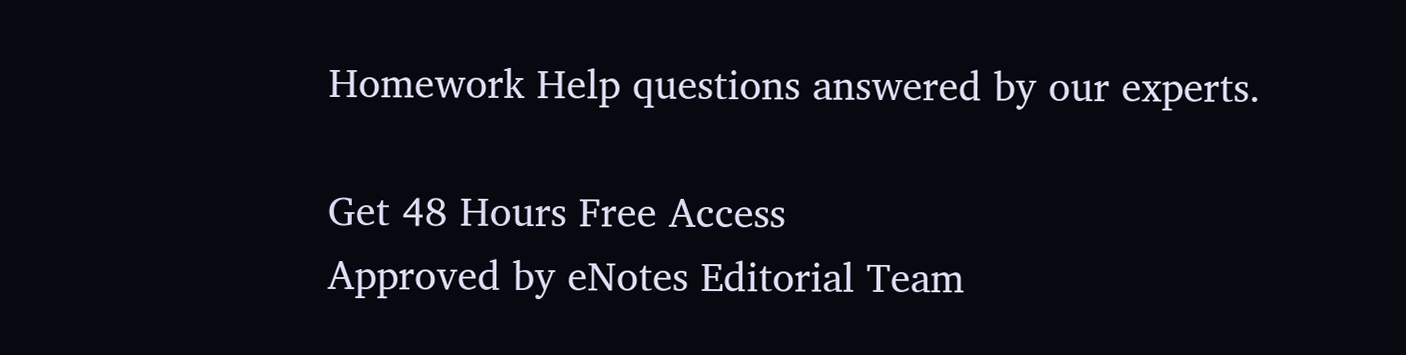Homework Help questions answered by our experts.

Get 48 Hours Free Access
Approved by eNotes Editorial Team